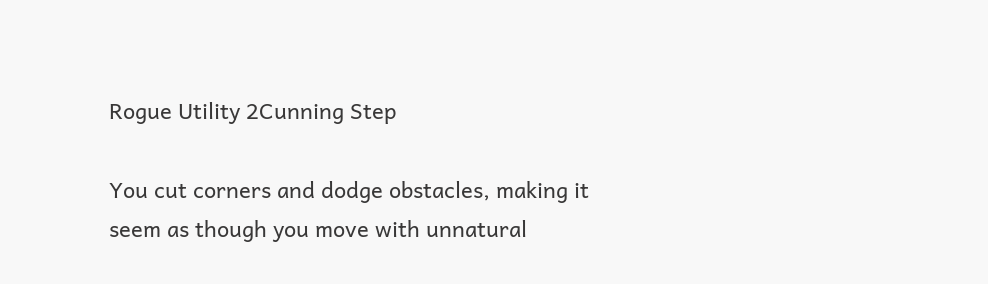Rogue Utility 2Cunning Step

You cut corners and dodge obstacles, making it seem as though you move with unnatural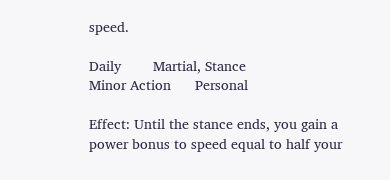speed.

Daily        Martial, Stance
Minor Action      Personal

Effect: Until the stance ends, you gain a power bonus to speed equal to half your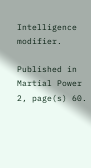Intelligence modifier.

Published in Martial Power 2, page(s) 60.